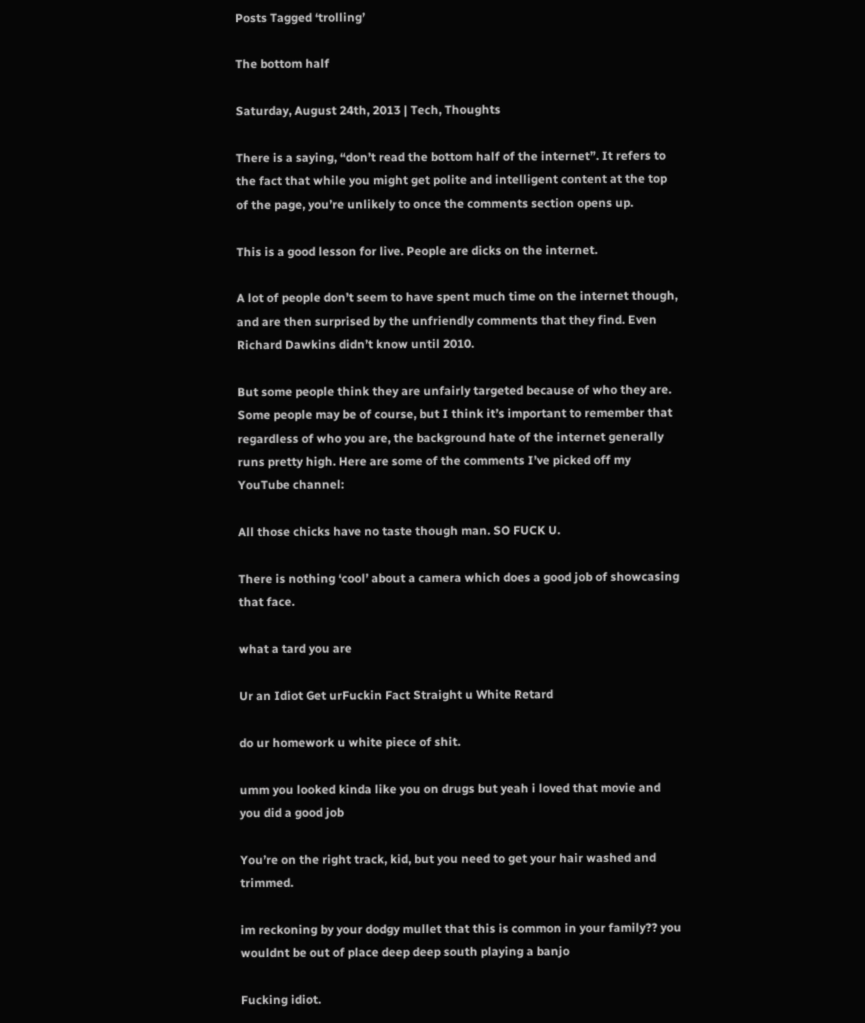Posts Tagged ‘trolling’

The bottom half

Saturday, August 24th, 2013 | Tech, Thoughts

There is a saying, “don’t read the bottom half of the internet”. It refers to the fact that while you might get polite and intelligent content at the top of the page, you’re unlikely to once the comments section opens up.

This is a good lesson for live. People are dicks on the internet.

A lot of people don’t seem to have spent much time on the internet though, and are then surprised by the unfriendly comments that they find. Even Richard Dawkins didn’t know until 2010.

But some people think they are unfairly targeted because of who they are. Some people may be of course, but I think it’s important to remember that regardless of who you are, the background hate of the internet generally runs pretty high. Here are some of the comments I’ve picked off my YouTube channel:

All those chicks have no taste though man. SO FUCK U.

There is nothing ‘cool’ about a camera which does a good job of showcasing that face.

what a tard you are

Ur an Idiot Get urFuckin Fact Straight u White Retard

do ur homework u white piece of shit.

umm you looked kinda like you on drugs but yeah i loved that movie and you did a good job

You’re on the right track, kid, but you need to get your hair washed and trimmed.

im reckoning by your dodgy mullet that this is common in your family?? you wouldnt be out of place deep deep south playing a banjo

Fucking idiot.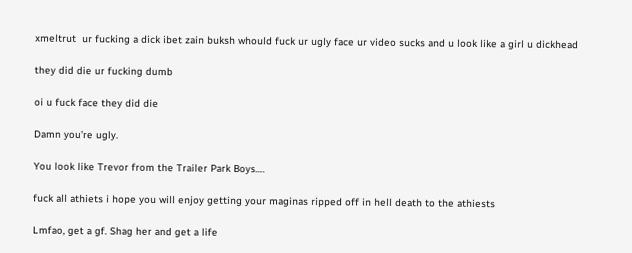xmeltrut  ur fucking a dick ibet zain buksh whould fuck ur ugly face ur video sucks and u look like a girl u dickhead

they did die ur fucking dumb

oi u fuck face they did die

Damn you’re ugly.

You look like Trevor from the Trailer Park Boys….

fuck all athiets i hope you will enjoy getting your maginas ripped off in hell death to the athiests

Lmfao, get a gf. Shag her and get a life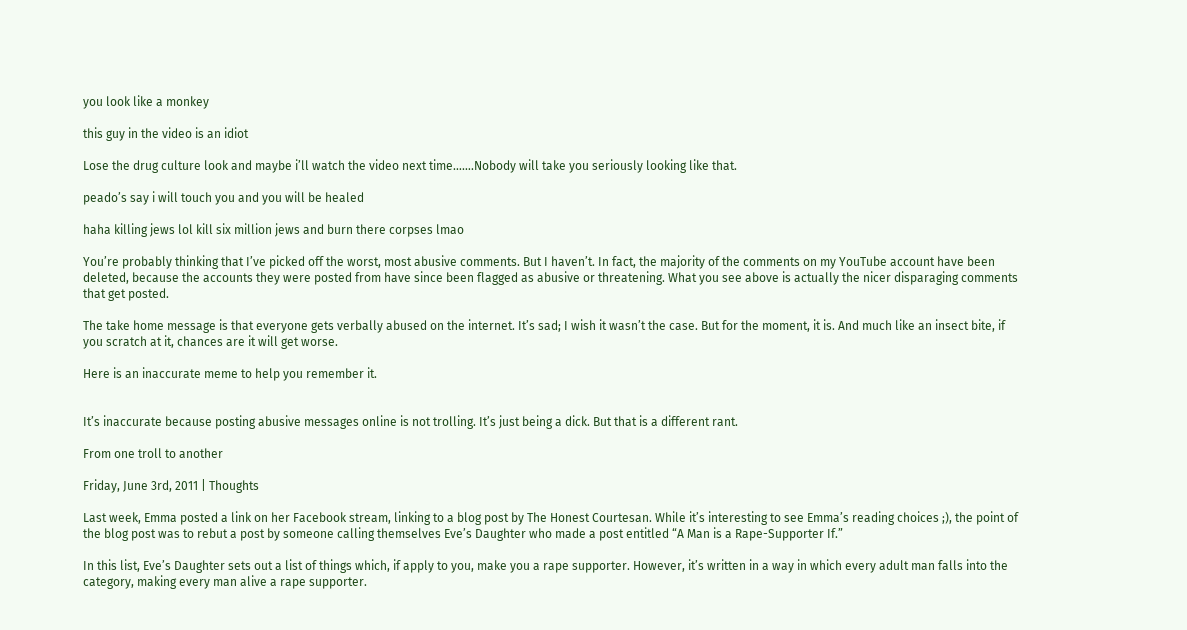you look like a monkey

this guy in the video is an idiot

Lose the drug culture look and maybe i’ll watch the video next time…….Nobody will take you seriously looking like that.

peado’s say i will touch you and you will be healed

haha killing jews lol kill six million jews and burn there corpses lmao

You’re probably thinking that I’ve picked off the worst, most abusive comments. But I haven’t. In fact, the majority of the comments on my YouTube account have been deleted, because the accounts they were posted from have since been flagged as abusive or threatening. What you see above is actually the nicer disparaging comments that get posted.

The take home message is that everyone gets verbally abused on the internet. It’s sad; I wish it wasn’t the case. But for the moment, it is. And much like an insect bite, if you scratch at it, chances are it will get worse.

Here is an inaccurate meme to help you remember it.


It’s inaccurate because posting abusive messages online is not trolling. It’s just being a dick. But that is a different rant.

From one troll to another

Friday, June 3rd, 2011 | Thoughts

Last week, Emma posted a link on her Facebook stream, linking to a blog post by The Honest Courtesan. While it’s interesting to see Emma’s reading choices ;), the point of the blog post was to rebut a post by someone calling themselves Eve’s Daughter who made a post entitled “A Man is a Rape-Supporter If.”

In this list, Eve’s Daughter sets out a list of things which, if apply to you, make you a rape supporter. However, it’s written in a way in which every adult man falls into the category, making every man alive a rape supporter.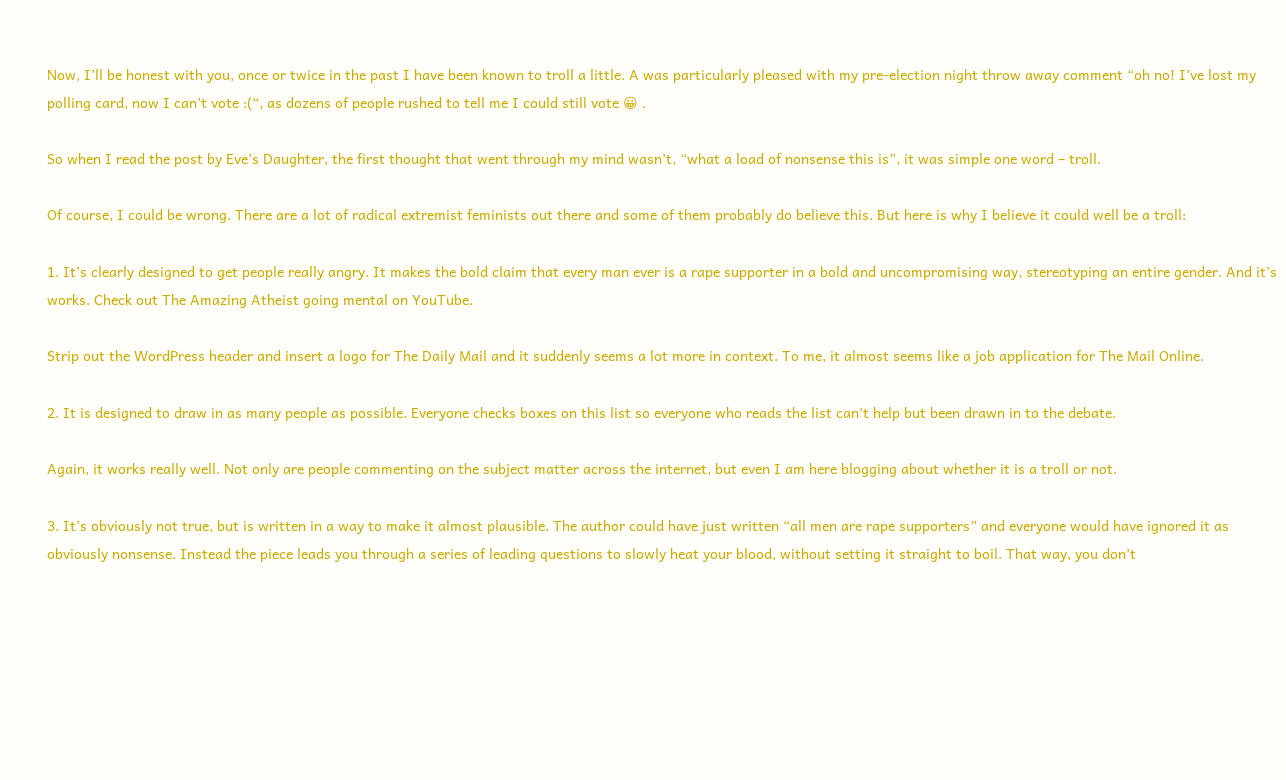Now, I’ll be honest with you, once or twice in the past I have been known to troll a little. A was particularly pleased with my pre-election night throw away comment “oh no! I’ve lost my polling card, now I can’t vote :(“, as dozens of people rushed to tell me I could still vote 😀 .

So when I read the post by Eve’s Daughter, the first thought that went through my mind wasn’t, “what a load of nonsense this is”, it was simple one word – troll.

Of course, I could be wrong. There are a lot of radical extremist feminists out there and some of them probably do believe this. But here is why I believe it could well be a troll:

1. It’s clearly designed to get people really angry. It makes the bold claim that every man ever is a rape supporter in a bold and uncompromising way, stereotyping an entire gender. And it’s works. Check out The Amazing Atheist going mental on YouTube.

Strip out the WordPress header and insert a logo for The Daily Mail and it suddenly seems a lot more in context. To me, it almost seems like a job application for The Mail Online.

2. It is designed to draw in as many people as possible. Everyone checks boxes on this list so everyone who reads the list can’t help but been drawn in to the debate.

Again, it works really well. Not only are people commenting on the subject matter across the internet, but even I am here blogging about whether it is a troll or not.

3. It’s obviously not true, but is written in a way to make it almost plausible. The author could have just written “all men are rape supporters” and everyone would have ignored it as obviously nonsense. Instead the piece leads you through a series of leading questions to slowly heat your blood, without setting it straight to boil. That way, you don’t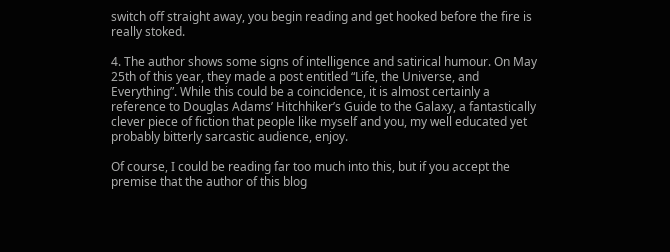switch off straight away, you begin reading and get hooked before the fire is really stoked.

4. The author shows some signs of intelligence and satirical humour. On May 25th of this year, they made a post entitled “Life, the Universe, and Everything”. While this could be a coincidence, it is almost certainly a reference to Douglas Adams’ Hitchhiker’s Guide to the Galaxy, a fantastically clever piece of fiction that people like myself and you, my well educated yet probably bitterly sarcastic audience, enjoy.

Of course, I could be reading far too much into this, but if you accept the premise that the author of this blog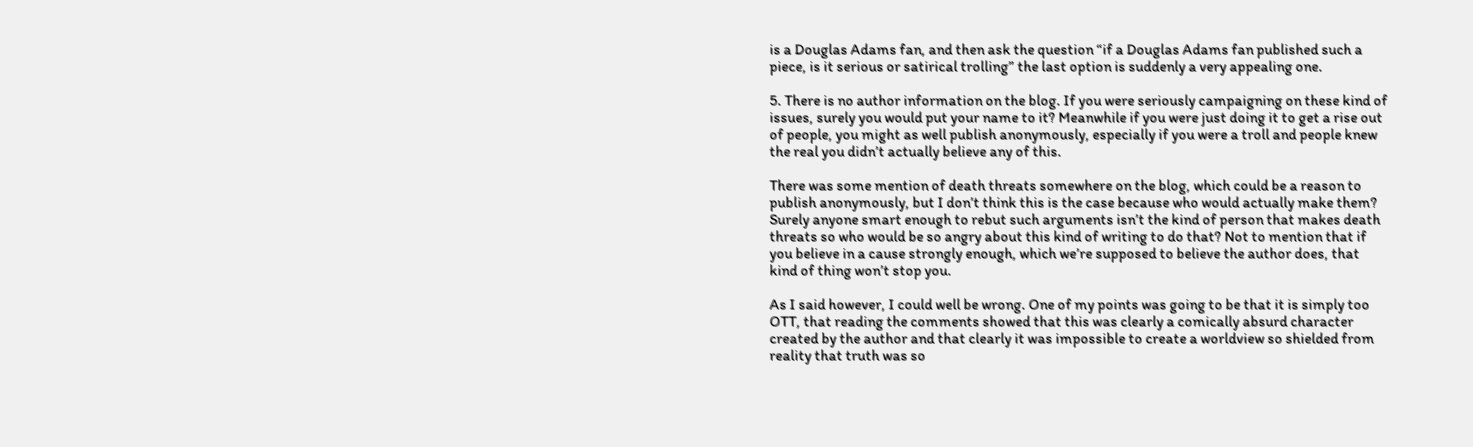is a Douglas Adams fan, and then ask the question “if a Douglas Adams fan published such a piece, is it serious or satirical trolling” the last option is suddenly a very appealing one.

5. There is no author information on the blog. If you were seriously campaigning on these kind of issues, surely you would put your name to it? Meanwhile if you were just doing it to get a rise out of people, you might as well publish anonymously, especially if you were a troll and people knew the real you didn’t actually believe any of this.

There was some mention of death threats somewhere on the blog, which could be a reason to publish anonymously, but I don’t think this is the case because who would actually make them? Surely anyone smart enough to rebut such arguments isn’t the kind of person that makes death threats so who would be so angry about this kind of writing to do that? Not to mention that if you believe in a cause strongly enough, which we’re supposed to believe the author does, that kind of thing won’t stop you.

As I said however, I could well be wrong. One of my points was going to be that it is simply too OTT, that reading the comments showed that this was clearly a comically absurd character created by the author and that clearly it was impossible to create a worldview so shielded from reality that truth was so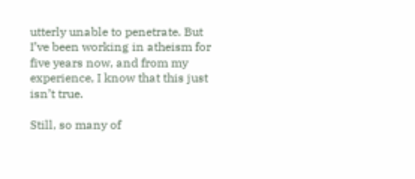utterly unable to penetrate. But I’ve been working in atheism for five years now, and from my experience, I know that this just isn’t true.

Still, so many of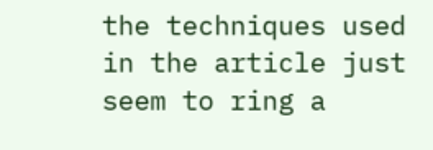the techniques used in the article just seem to ring a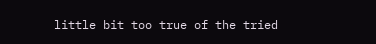little bit too true of the tried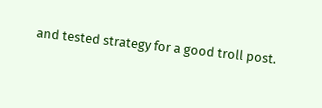and tested strategy for a good troll post.